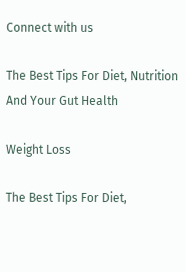Connect with us

The Best Tips For Diet, Nutrition And Your Gut Health

Weight Loss

The Best Tips For Diet,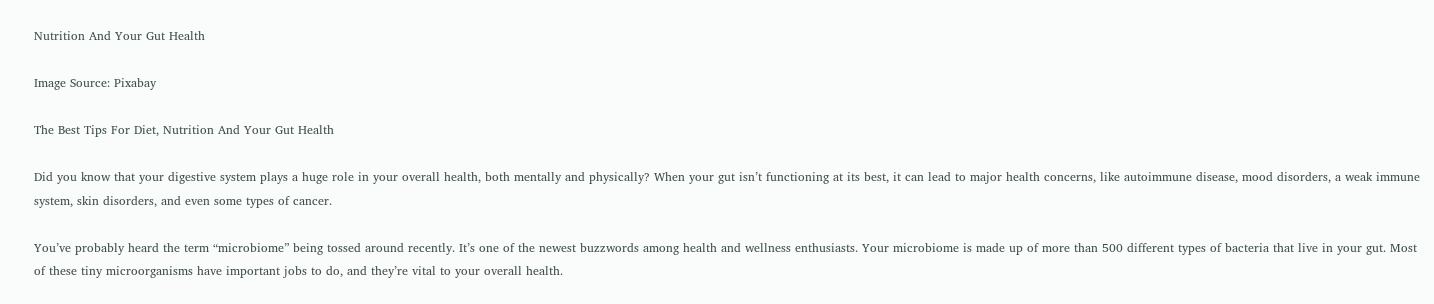Nutrition And Your Gut Health

Image Source: Pixabay

The Best Tips For Diet, Nutrition And Your Gut Health

Did you know that your digestive system plays a huge role in your overall health, both mentally and physically? When your gut isn’t functioning at its best, it can lead to major health concerns, like autoimmune disease, mood disorders, a weak immune system, skin disorders, and even some types of cancer.

You’ve probably heard the term “microbiome” being tossed around recently. It’s one of the newest buzzwords among health and wellness enthusiasts. Your microbiome is made up of more than 500 different types of bacteria that live in your gut. Most of these tiny microorganisms have important jobs to do, and they’re vital to your overall health.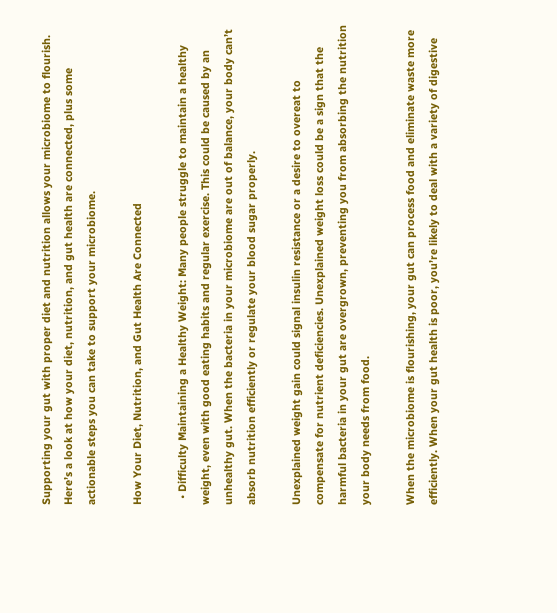Supporting your gut with proper diet and nutrition allows your microbiome to flourish. Here’s a look at how your diet, nutrition, and gut health are connected, plus some actionable steps you can take to support your microbiome.

How Your Diet, Nutrition, and Gut Health Are Connected

  • Difficulty Maintaining a Healthy Weight: Many people struggle to maintain a healthy weight, even with good eating habits and regular exercise. This could be caused by an unhealthy gut. When the bacteria in your microbiome are out of balance, your body can’t absorb nutrition efficiently or regulate your blood sugar properly.

Unexplained weight gain could signal insulin resistance or a desire to overeat to compensate for nutrient deficiencies. Unexplained weight loss could be a sign that the harmful bacteria in your gut are overgrown, preventing you from absorbing the nutrition your body needs from food.

When the microbiome is flourishing, your gut can process food and eliminate waste more efficiently. When your gut health is poor, you’re likely to deal with a variety of digestive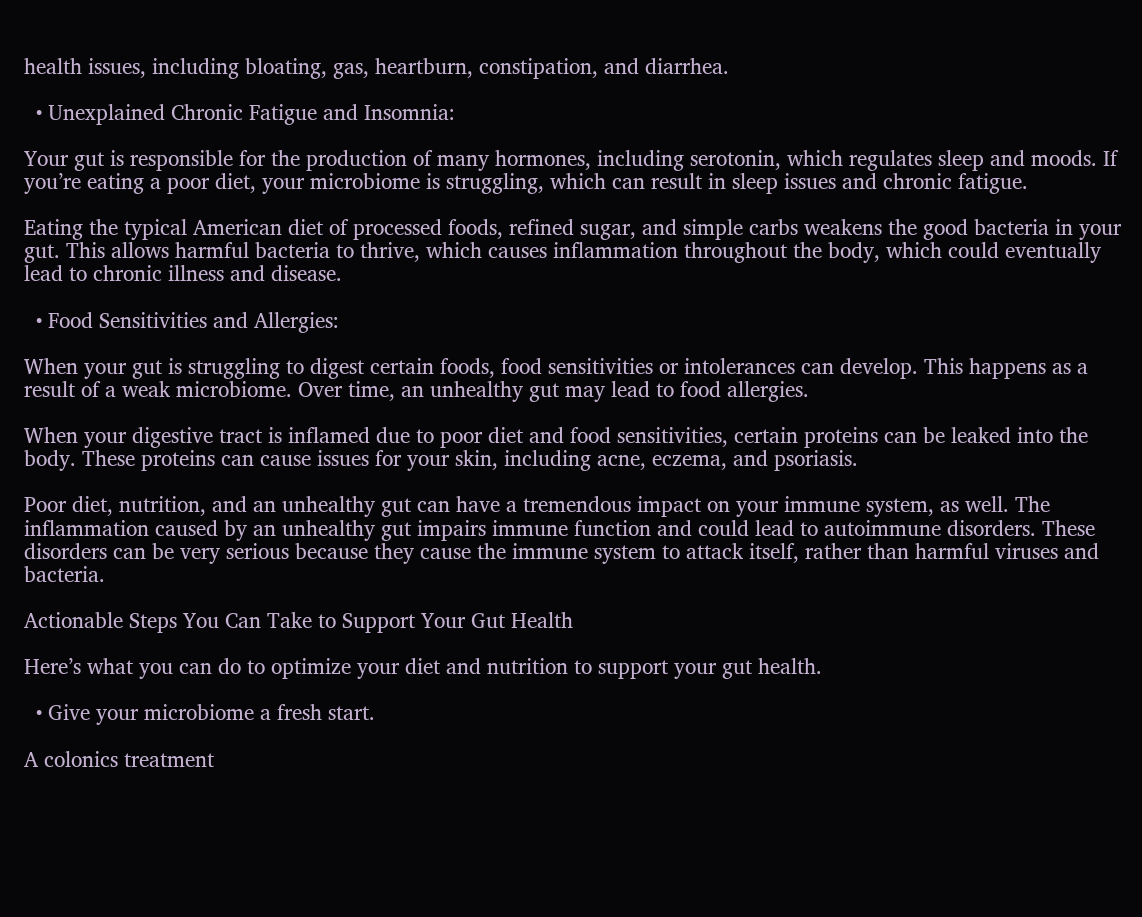health issues, including bloating, gas, heartburn, constipation, and diarrhea.

  • Unexplained Chronic Fatigue and Insomnia:

Your gut is responsible for the production of many hormones, including serotonin, which regulates sleep and moods. If you’re eating a poor diet, your microbiome is struggling, which can result in sleep issues and chronic fatigue.

Eating the typical American diet of processed foods, refined sugar, and simple carbs weakens the good bacteria in your gut. This allows harmful bacteria to thrive, which causes inflammation throughout the body, which could eventually lead to chronic illness and disease.

  • Food Sensitivities and Allergies:

When your gut is struggling to digest certain foods, food sensitivities or intolerances can develop. This happens as a result of a weak microbiome. Over time, an unhealthy gut may lead to food allergies.

When your digestive tract is inflamed due to poor diet and food sensitivities, certain proteins can be leaked into the body. These proteins can cause issues for your skin, including acne, eczema, and psoriasis.

Poor diet, nutrition, and an unhealthy gut can have a tremendous impact on your immune system, as well. The inflammation caused by an unhealthy gut impairs immune function and could lead to autoimmune disorders. These disorders can be very serious because they cause the immune system to attack itself, rather than harmful viruses and bacteria.

Actionable Steps You Can Take to Support Your Gut Health

Here’s what you can do to optimize your diet and nutrition to support your gut health.

  • Give your microbiome a fresh start.

A colonics treatment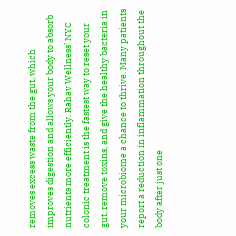removes excess waste from the gut, which improves digestion and allows your body to absorb nutrients more efficiently. Rahav Wellness’ NYC colonic treatment is the fastest way to reset your gut, remove toxins, and give the healthy bacteria in your microbiome a chance to thrive. Many patients report a reduction in inflammation throughout the body after just one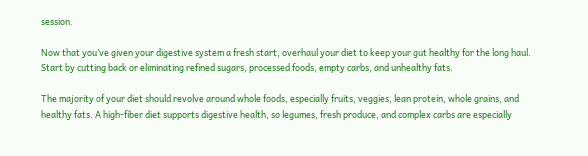session.

Now that you’ve given your digestive system a fresh start, overhaul your diet to keep your gut healthy for the long haul. Start by cutting back or eliminating refined sugars, processed foods, empty carbs, and unhealthy fats.

The majority of your diet should revolve around whole foods, especially fruits, veggies, lean protein, whole grains, and healthy fats. A high-fiber diet supports digestive health, so legumes, fresh produce, and complex carbs are especially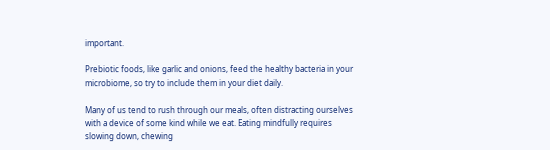important.

Prebiotic foods, like garlic and onions, feed the healthy bacteria in your microbiome, so try to include them in your diet daily.

Many of us tend to rush through our meals, often distracting ourselves with a device of some kind while we eat. Eating mindfully requires slowing down, chewing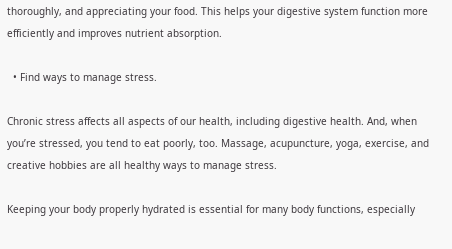thoroughly, and appreciating your food. This helps your digestive system function more efficiently and improves nutrient absorption.

  • Find ways to manage stress.

Chronic stress affects all aspects of our health, including digestive health. And, when you’re stressed, you tend to eat poorly, too. Massage, acupuncture, yoga, exercise, and creative hobbies are all healthy ways to manage stress.

Keeping your body properly hydrated is essential for many body functions, especially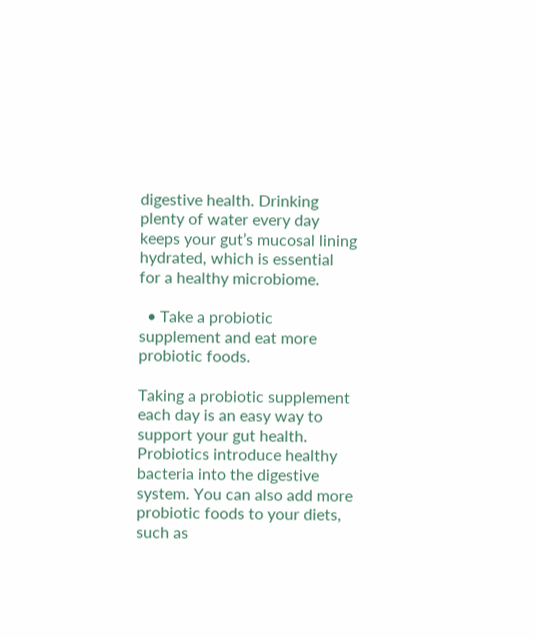digestive health. Drinking plenty of water every day keeps your gut’s mucosal lining hydrated, which is essential for a healthy microbiome.

  • Take a probiotic supplement and eat more probiotic foods.

Taking a probiotic supplement each day is an easy way to support your gut health. Probiotics introduce healthy bacteria into the digestive system. You can also add more probiotic foods to your diets, such as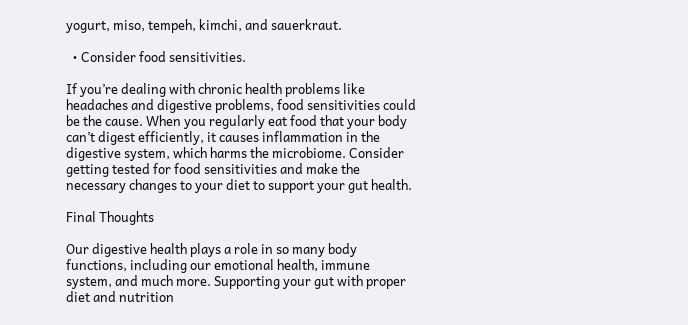yogurt, miso, tempeh, kimchi, and sauerkraut.

  • Consider food sensitivities.

If you’re dealing with chronic health problems like headaches and digestive problems, food sensitivities could be the cause. When you regularly eat food that your body can’t digest efficiently, it causes inflammation in the digestive system, which harms the microbiome. Consider getting tested for food sensitivities and make the necessary changes to your diet to support your gut health.

Final Thoughts

Our digestive health plays a role in so many body functions, including our emotional health, immune system, and much more. Supporting your gut with proper diet and nutrition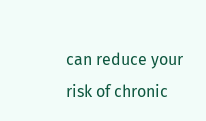can reduce your risk of chronic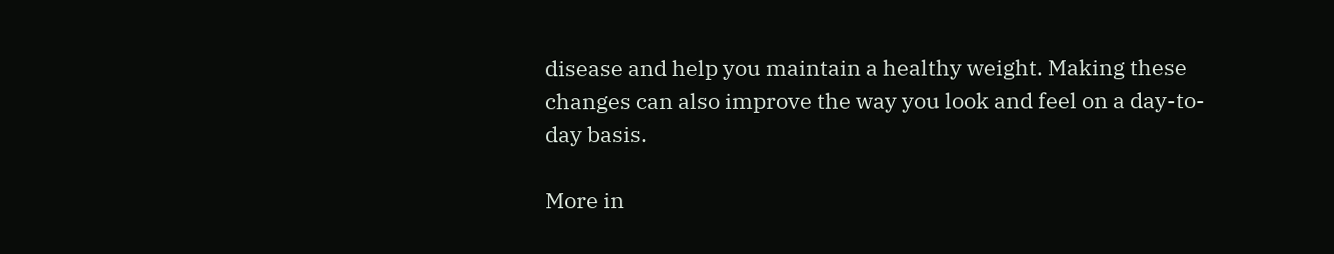disease and help you maintain a healthy weight. Making these changes can also improve the way you look and feel on a day-to-day basis.

More in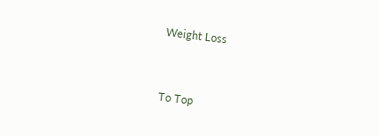Weight Loss



To Top